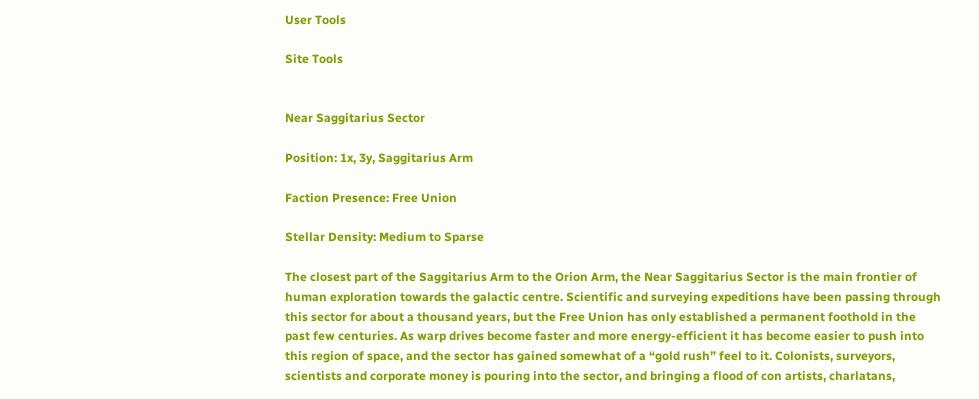User Tools

Site Tools


Near Saggitarius Sector

Position: 1x, 3y, Saggitarius Arm

Faction Presence: Free Union

Stellar Density: Medium to Sparse

The closest part of the Saggitarius Arm to the Orion Arm, the Near Saggitarius Sector is the main frontier of human exploration towards the galactic centre. Scientific and surveying expeditions have been passing through this sector for about a thousand years, but the Free Union has only established a permanent foothold in the past few centuries. As warp drives become faster and more energy-efficient it has become easier to push into this region of space, and the sector has gained somewhat of a “gold rush” feel to it. Colonists, surveyors, scientists and corporate money is pouring into the sector, and bringing a flood of con artists, charlatans,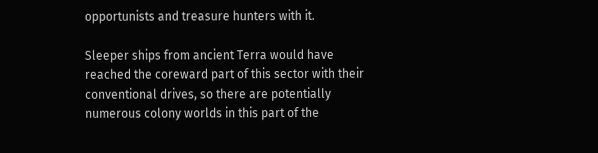opportunists and treasure hunters with it.

Sleeper ships from ancient Terra would have reached the coreward part of this sector with their conventional drives, so there are potentially numerous colony worlds in this part of the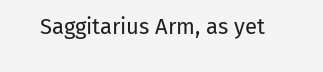Saggitarius Arm, as yet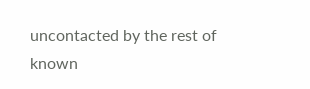uncontacted by the rest of known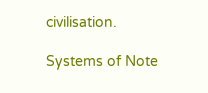civilisation.

Systems of Note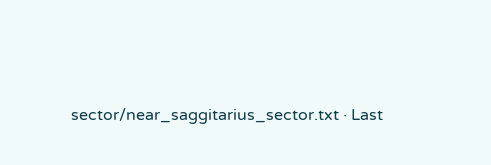sector/near_saggitarius_sector.txt · Last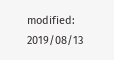modified: 2019/08/13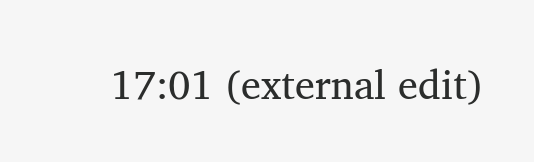17:01 (external edit)